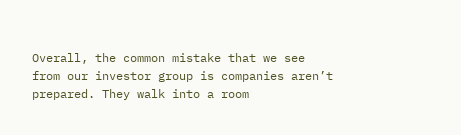Overall, the common mistake that we see from our investor group is companies aren’t prepared. They walk into a room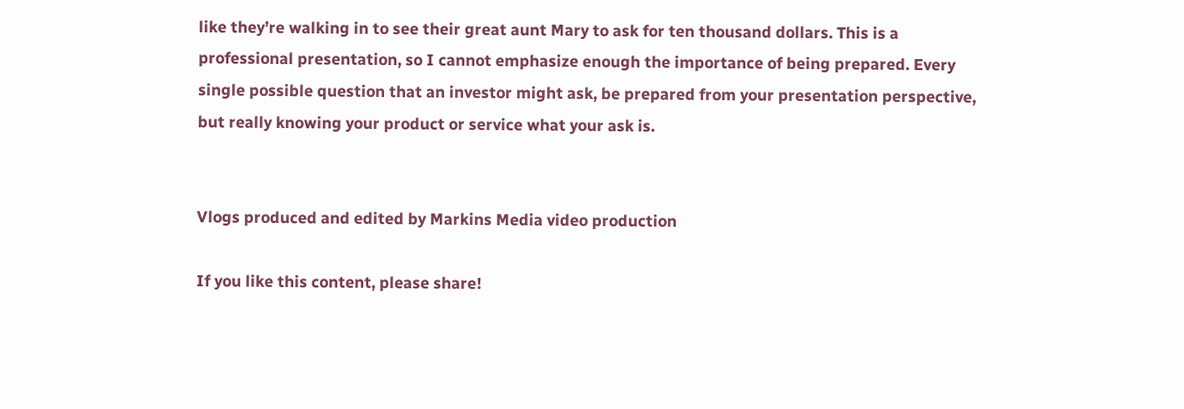like they’re walking in to see their great aunt Mary to ask for ten thousand dollars. This is a professional presentation, so I cannot emphasize enough the importance of being prepared. Every single possible question that an investor might ask, be prepared from your presentation perspective, but really knowing your product or service what your ask is.


Vlogs produced and edited by Markins Media video production

If you like this content, please share!